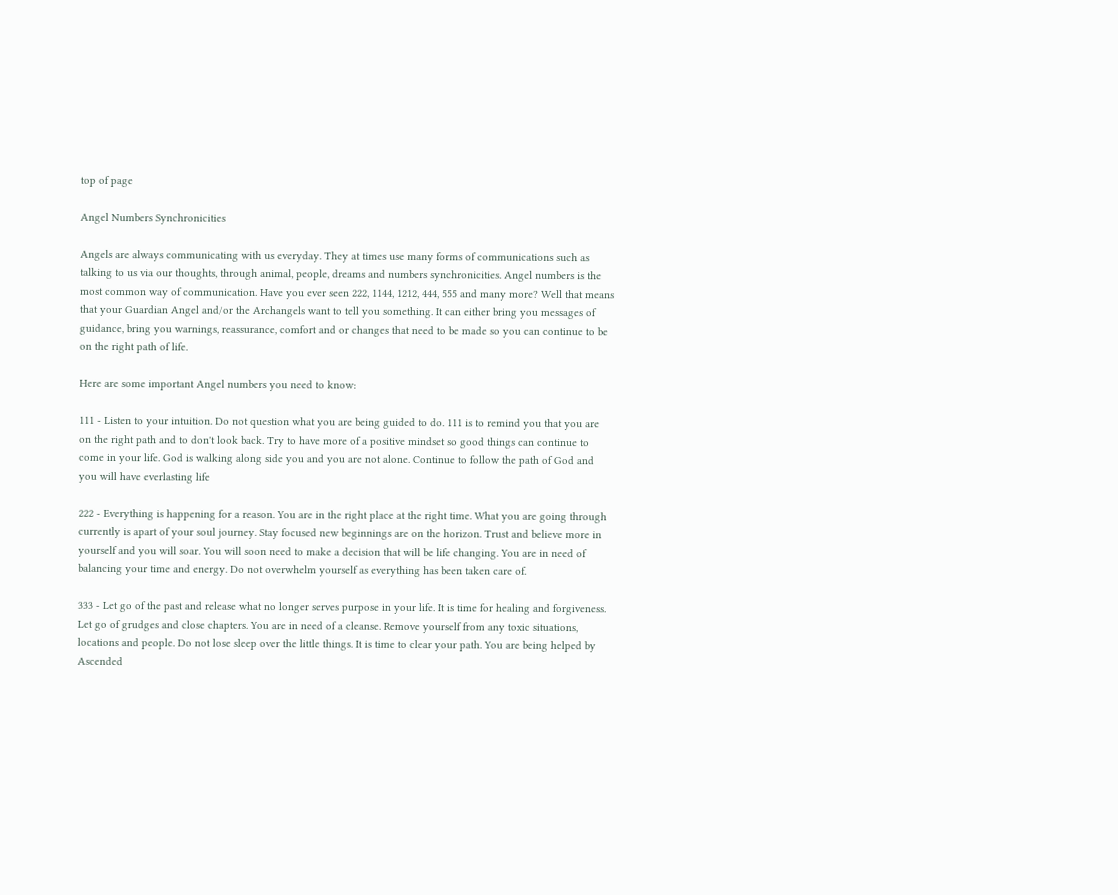top of page

Angel Numbers Synchronicities

Angels are always communicating with us everyday. They at times use many forms of communications such as talking to us via our thoughts, through animal, people, dreams and numbers synchronicities. Angel numbers is the most common way of communication. Have you ever seen 222, 1144, 1212, 444, 555 and many more? Well that means that your Guardian Angel and/or the Archangels want to tell you something. It can either bring you messages of guidance, bring you warnings, reassurance, comfort and or changes that need to be made so you can continue to be on the right path of life.

Here are some important Angel numbers you need to know:

111 - Listen to your intuition. Do not question what you are being guided to do. 111 is to remind you that you are on the right path and to don't look back. Try to have more of a positive mindset so good things can continue to come in your life. God is walking along side you and you are not alone. Continue to follow the path of God and you will have everlasting life

222 - Everything is happening for a reason. You are in the right place at the right time. What you are going through currently is apart of your soul journey. Stay focused new beginnings are on the horizon. Trust and believe more in yourself and you will soar. You will soon need to make a decision that will be life changing. You are in need of balancing your time and energy. Do not overwhelm yourself as everything has been taken care of.

333 - Let go of the past and release what no longer serves purpose in your life. It is time for healing and forgiveness. Let go of grudges and close chapters. You are in need of a cleanse. Remove yourself from any toxic situations, locations and people. Do not lose sleep over the little things. It is time to clear your path. You are being helped by Ascended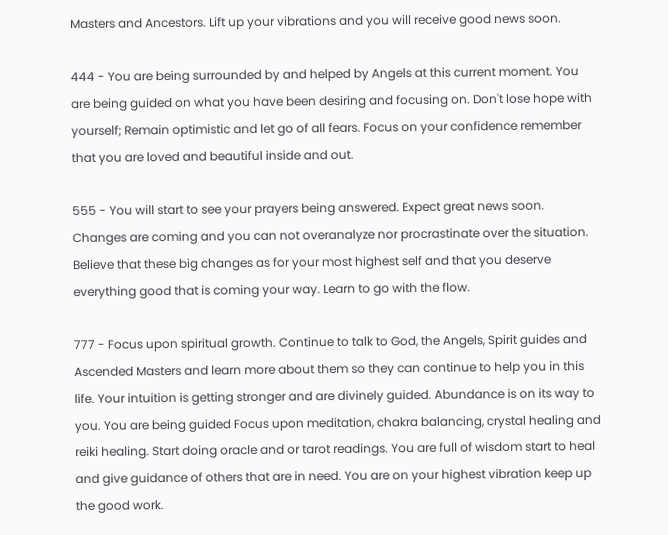Masters and Ancestors. Lift up your vibrations and you will receive good news soon.

444 - You are being surrounded by and helped by Angels at this current moment. You are being guided on what you have been desiring and focusing on. Don't lose hope with yourself; Remain optimistic and let go of all fears. Focus on your confidence remember that you are loved and beautiful inside and out.

555 - You will start to see your prayers being answered. Expect great news soon. Changes are coming and you can not overanalyze nor procrastinate over the situation. Believe that these big changes as for your most highest self and that you deserve everything good that is coming your way. Learn to go with the flow.

777 - Focus upon spiritual growth. Continue to talk to God, the Angels, Spirit guides and Ascended Masters and learn more about them so they can continue to help you in this life. Your intuition is getting stronger and are divinely guided. Abundance is on its way to you. You are being guided Focus upon meditation, chakra balancing, crystal healing and reiki healing. Start doing oracle and or tarot readings. You are full of wisdom start to heal and give guidance of others that are in need. You are on your highest vibration keep up the good work.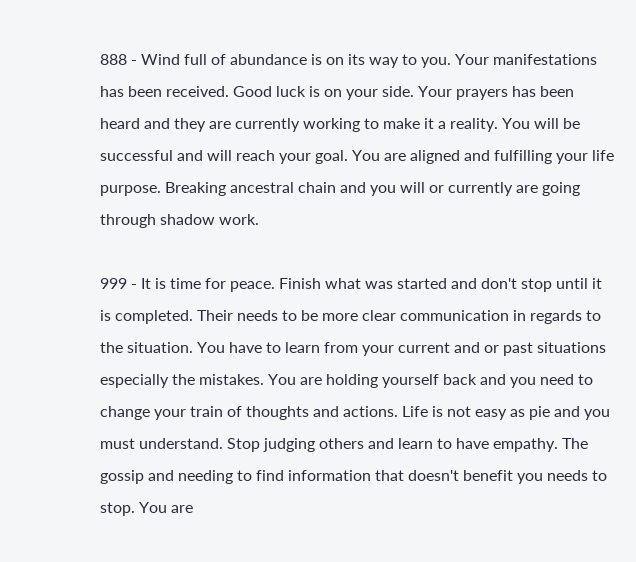888 - Wind full of abundance is on its way to you. Your manifestations has been received. Good luck is on your side. Your prayers has been heard and they are currently working to make it a reality. You will be successful and will reach your goal. You are aligned and fulfilling your life purpose. Breaking ancestral chain and you will or currently are going through shadow work.

999 - It is time for peace. Finish what was started and don't stop until it is completed. Their needs to be more clear communication in regards to the situation. You have to learn from your current and or past situations especially the mistakes. You are holding yourself back and you need to change your train of thoughts and actions. Life is not easy as pie and you must understand. Stop judging others and learn to have empathy. The gossip and needing to find information that doesn't benefit you needs to stop. You are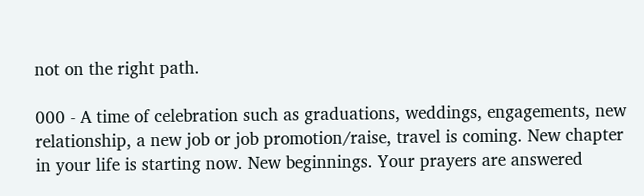not on the right path.

000 - A time of celebration such as graduations, weddings, engagements, new relationship, a new job or job promotion/raise, travel is coming. New chapter in your life is starting now. New beginnings. Your prayers are answered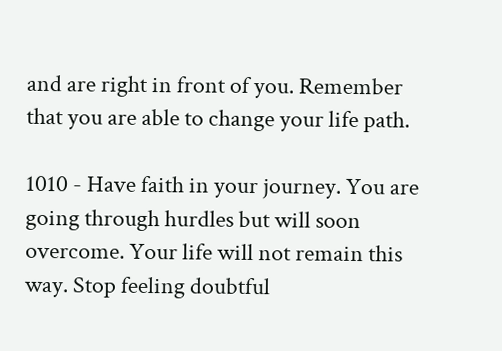and are right in front of you. Remember that you are able to change your life path.

1010 - Have faith in your journey. You are going through hurdles but will soon overcome. Your life will not remain this way. Stop feeling doubtful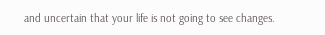and uncertain that your life is not going to see changes.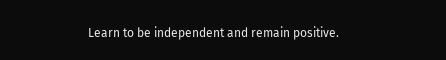Learn to be independent and remain positive.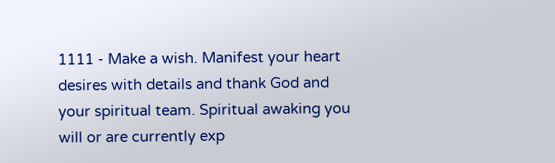1111 - Make a wish. Manifest your heart desires with details and thank God and your spiritual team. Spiritual awaking you will or are currently exp